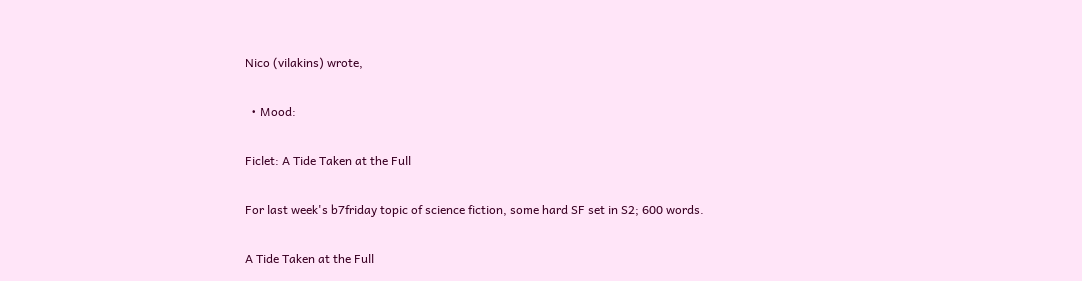Nico (vilakins) wrote,

  • Mood:

Ficlet: A Tide Taken at the Full

For last week's b7friday topic of science fiction, some hard SF set in S2; 600 words.

A Tide Taken at the Full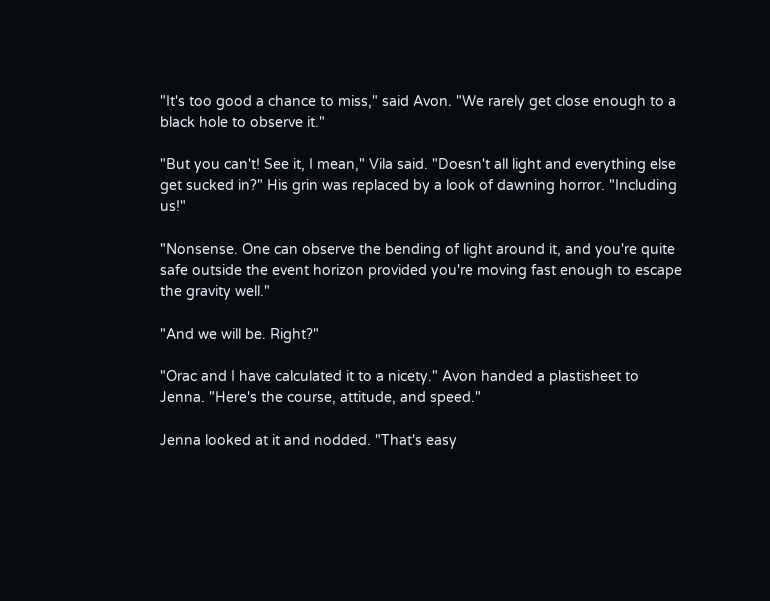"It's too good a chance to miss," said Avon. "We rarely get close enough to a black hole to observe it."

"But you can't! See it, I mean," Vila said. "Doesn't all light and everything else get sucked in?" His grin was replaced by a look of dawning horror. "Including us!"

"Nonsense. One can observe the bending of light around it, and you're quite safe outside the event horizon provided you're moving fast enough to escape the gravity well."

"And we will be. Right?"

"Orac and I have calculated it to a nicety." Avon handed a plastisheet to Jenna. "Here's the course, attitude, and speed."

Jenna looked at it and nodded. "That's easy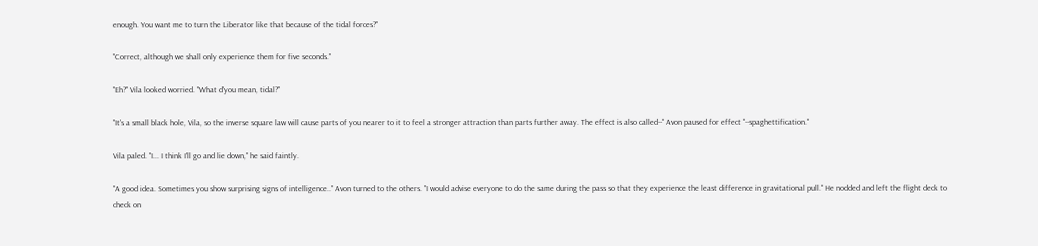enough. You want me to turn the Liberator like that because of the tidal forces?"

"Correct, although we shall only experience them for five seconds."

"Eh?" Vila looked worried. "What d'you mean, tidal?"

"It's a small black hole, Vila, so the inverse square law will cause parts of you nearer to it to feel a stronger attraction than parts further away. The effect is also called--" Avon paused for effect "--spaghettification."

Vila paled. "I... I think I'll go and lie down," he said faintly.

"A good idea. Sometimes you show surprising signs of intelligence.." Avon turned to the others. "I would advise everyone to do the same during the pass so that they experience the least difference in gravitational pull." He nodded and left the flight deck to check on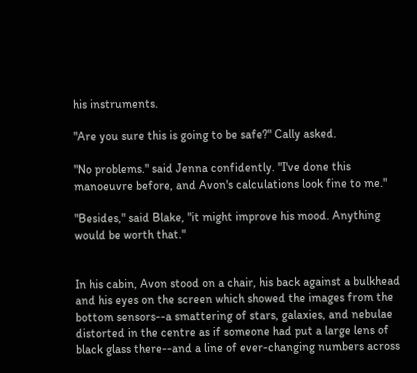his instruments.

"Are you sure this is going to be safe?" Cally asked.

"No problems." said Jenna confidently. "I've done this manoeuvre before, and Avon's calculations look fine to me."

"Besides," said Blake, "it might improve his mood. Anything would be worth that."


In his cabin, Avon stood on a chair, his back against a bulkhead and his eyes on the screen which showed the images from the bottom sensors--a smattering of stars, galaxies, and nebulae distorted in the centre as if someone had put a large lens of black glass there--and a line of ever-changing numbers across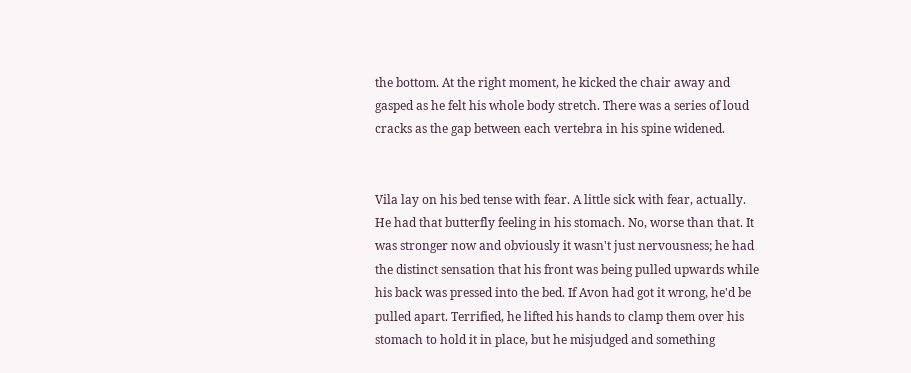the bottom. At the right moment, he kicked the chair away and gasped as he felt his whole body stretch. There was a series of loud cracks as the gap between each vertebra in his spine widened.


Vila lay on his bed tense with fear. A little sick with fear, actually. He had that butterfly feeling in his stomach. No, worse than that. It was stronger now and obviously it wasn't just nervousness; he had the distinct sensation that his front was being pulled upwards while his back was pressed into the bed. If Avon had got it wrong, he'd be pulled apart. Terrified, he lifted his hands to clamp them over his stomach to hold it in place, but he misjudged and something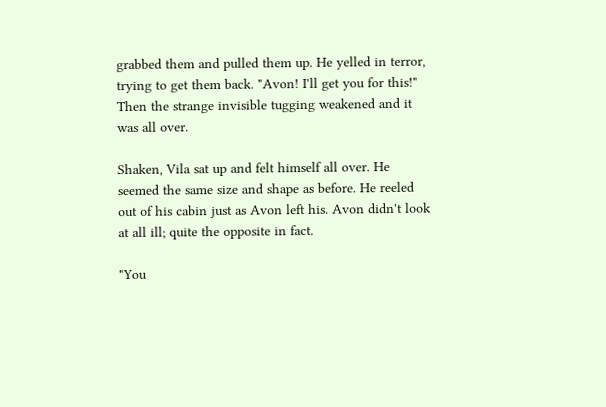grabbed them and pulled them up. He yelled in terror, trying to get them back. "Avon! I'll get you for this!" Then the strange invisible tugging weakened and it was all over.

Shaken, Vila sat up and felt himself all over. He seemed the same size and shape as before. He reeled out of his cabin just as Avon left his. Avon didn't look at all ill; quite the opposite in fact.

"You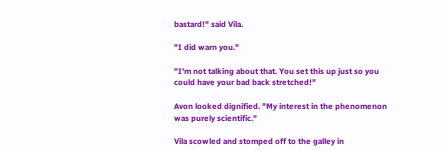bastard!" said Vila.

"I did warn you."

"I'm not talking about that. You set this up just so you could have your bad back stretched!"

Avon looked dignified. "My interest in the phenomenon was purely scientific."

Vila scowled and stomped off to the galley in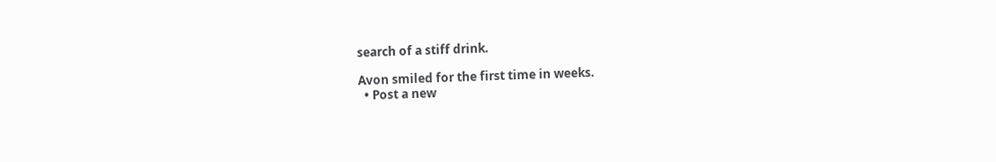search of a stiff drink.

Avon smiled for the first time in weeks.
  • Post a new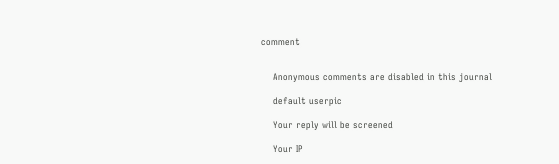comment


    Anonymous comments are disabled in this journal

    default userpic

    Your reply will be screened

    Your IP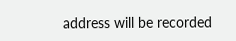address will be recorded